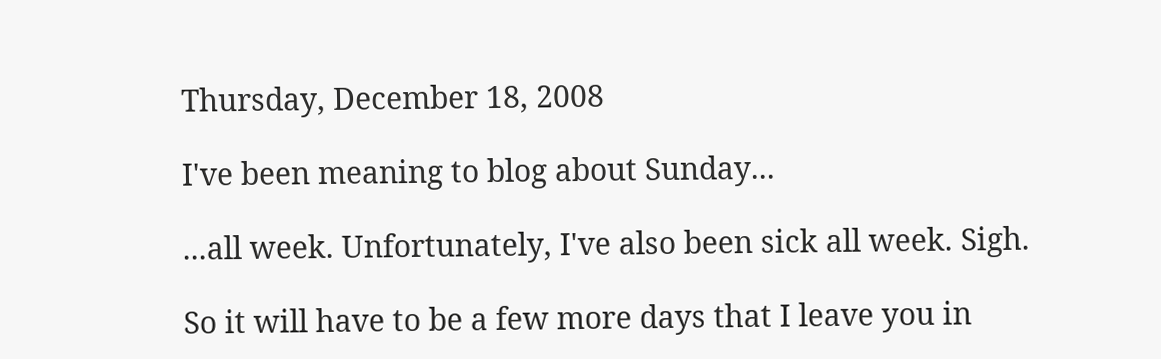Thursday, December 18, 2008

I've been meaning to blog about Sunday...

...all week. Unfortunately, I've also been sick all week. Sigh.

So it will have to be a few more days that I leave you in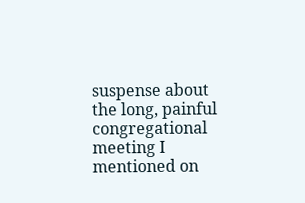suspense about the long, painful congregational meeting I mentioned on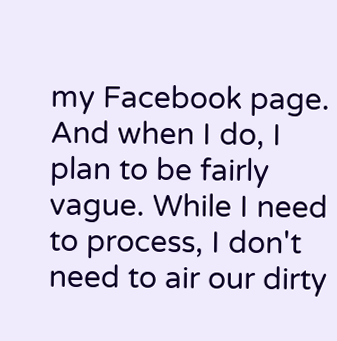my Facebook page. And when I do, I plan to be fairly vague. While I need to process, I don't need to air our dirty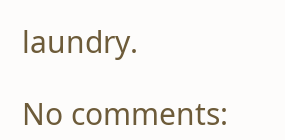laundry.

No comments: